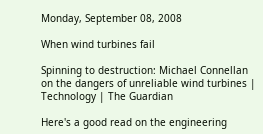Monday, September 08, 2008

When wind turbines fail

Spinning to destruction: Michael Connellan on the dangers of unreliable wind turbines | Technology | The Guardian

Here's a good read on the engineering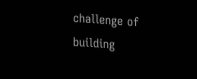challenge of building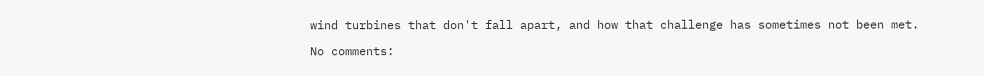wind turbines that don't fall apart, and how that challenge has sometimes not been met.

No comments: